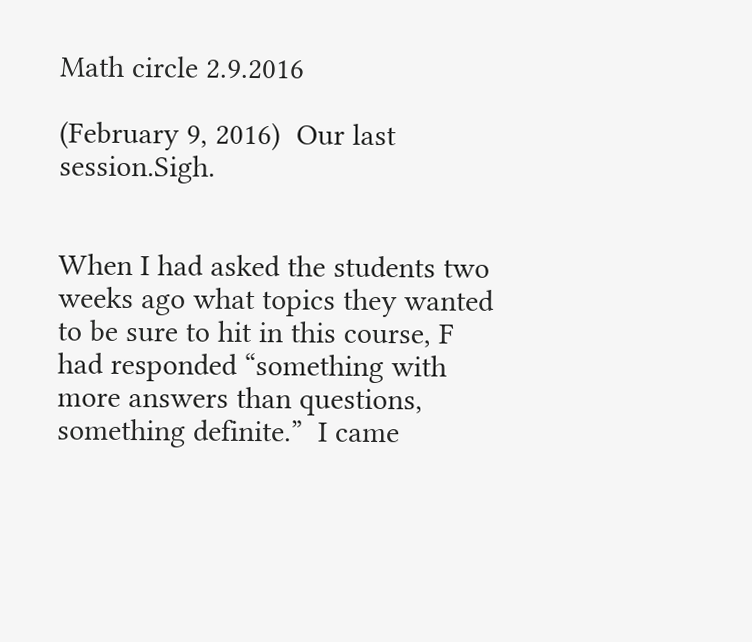Math circle 2.9.2016

(February 9, 2016)  Our last session.Sigh.


When I had asked the students two weeks ago what topics they wanted to be sure to hit in this course, F had responded “something with more answers than questions, something definite.”  I came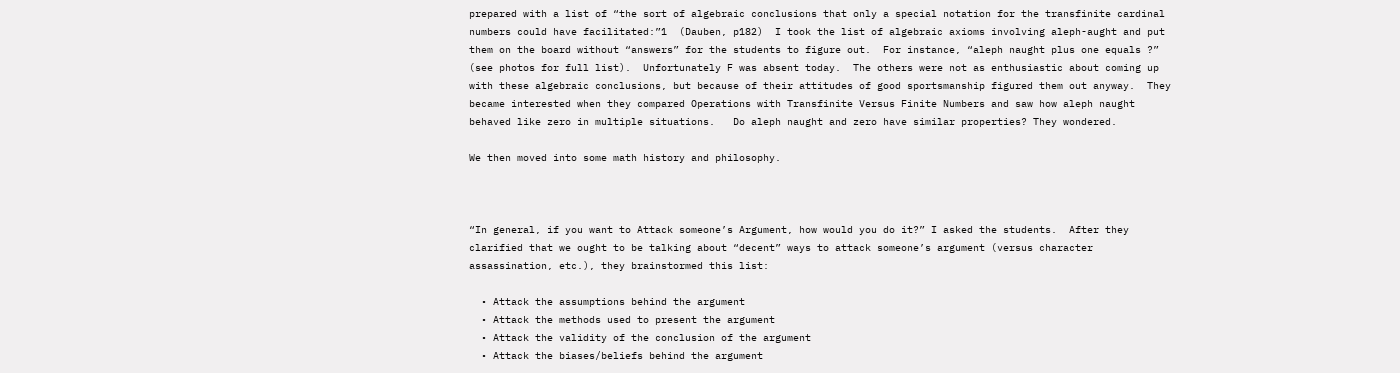prepared with a list of “the sort of algebraic conclusions that only a special notation for the transfinite cardinal numbers could have facilitated:”1  (Dauben, p182)  I took the list of algebraic axioms involving aleph-aught and put them on the board without “answers” for the students to figure out.  For instance, “aleph naught plus one equals ?” (see photos for full list).  Unfortunately F was absent today.  The others were not as enthusiastic about coming up with these algebraic conclusions, but because of their attitudes of good sportsmanship figured them out anyway.  They became interested when they compared Operations with Transfinite Versus Finite Numbers and saw how aleph naught behaved like zero in multiple situations.   Do aleph naught and zero have similar properties? They wondered.

We then moved into some math history and philosophy.



“In general, if you want to Attack someone’s Argument, how would you do it?” I asked the students.  After they clarified that we ought to be talking about “decent” ways to attack someone’s argument (versus character assassination, etc.), they brainstormed this list:

  • Attack the assumptions behind the argument
  • Attack the methods used to present the argument
  • Attack the validity of the conclusion of the argument
  • Attack the biases/beliefs behind the argument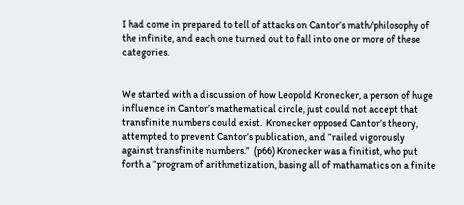I had come in prepared to tell of attacks on Cantor’s math/philosophy of the infinite, and each one turned out to fall into one or more of these categories.


We started with a discussion of how Leopold Kronecker, a person of huge influence in Cantor’s mathematical circle, just could not accept that transfinite numbers could exist.  Kronecker opposed Cantor’s theory, attempted to prevent Cantor’s publication, and “railed vigorously against transfinite numbers.”  (p66) Kronecker was a finitist, who put forth a “program of arithmetization, basing all of mathamatics on a finite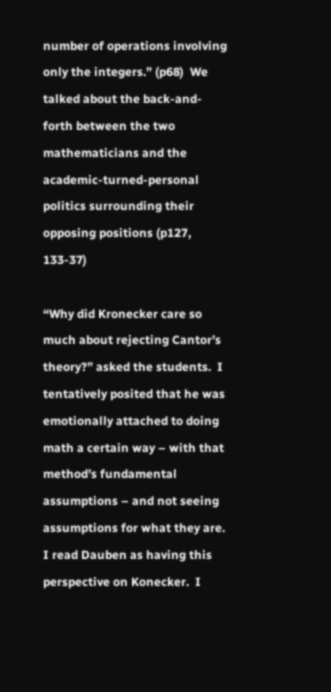number of operations involving only the integers.” (p68)  We talked about the back-and-forth between the two mathematicians and the academic-turned-personal politics surrounding their opposing positions (p127, 133-37)

“Why did Kronecker care so much about rejecting Cantor’s theory?” asked the students.  I tentatively posited that he was emotionally attached to doing math a certain way – with that method’s fundamental assumptions – and not seeing assumptions for what they are.  I read Dauben as having this perspective on Konecker.  I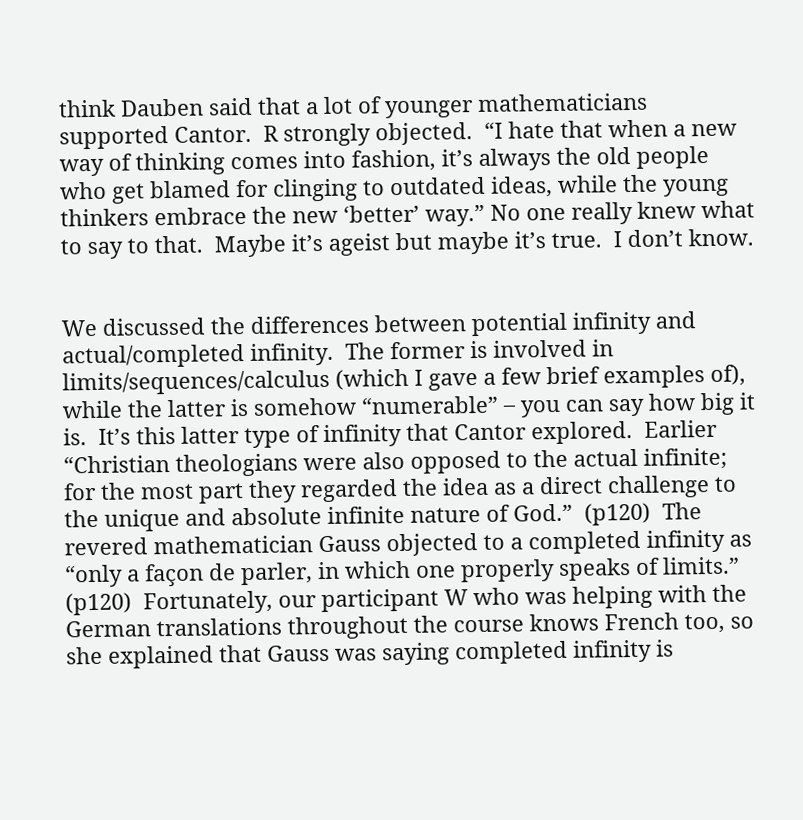think Dauben said that a lot of younger mathematicians supported Cantor.  R strongly objected.  “I hate that when a new way of thinking comes into fashion, it’s always the old people who get blamed for clinging to outdated ideas, while the young thinkers embrace the new ‘better’ way.” No one really knew what to say to that.  Maybe it’s ageist but maybe it’s true.  I don’t know.


We discussed the differences between potential infinity and actual/completed infinity.  The former is involved in limits/sequences/calculus (which I gave a few brief examples of), while the latter is somehow “numerable” – you can say how big it is.  It’s this latter type of infinity that Cantor explored.  Earlier “Christian theologians were also opposed to the actual infinite; for the most part they regarded the idea as a direct challenge to the unique and absolute infinite nature of God.”  (p120)  The revered mathematician Gauss objected to a completed infinity as “only a façon de parler, in which one properly speaks of limits.” (p120)  Fortunately, our participant W who was helping with the German translations throughout the course knows French too, so she explained that Gauss was saying completed infinity is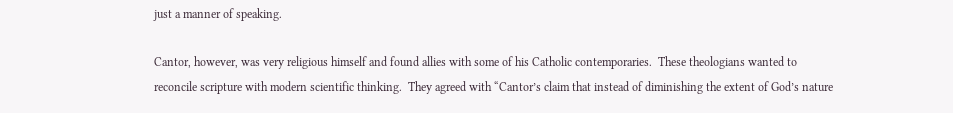just a manner of speaking.

Cantor, however, was very religious himself and found allies with some of his Catholic contemporaries.  These theologians wanted to reconcile scripture with modern scientific thinking.  They agreed with “Cantor’s claim that instead of diminishing the extent of God’s nature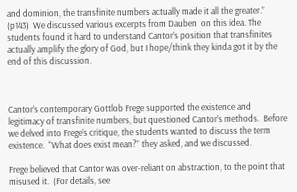and dominion, the transfinite numbers actually made it all the greater.” (p143)  We discussed various excerpts from Dauben  on this idea. The students found it hard to understand Cantor’s position that transfinites actually amplify the glory of God, but I hope/think they kinda got it by the end of this discussion.



Cantor’s contemporary Gottlob Frege supported the existence and legitimacy of transfinite numbers, but questioned Cantor’s methods.  Before we delved into Frege’s critique, the students wanted to discuss the term existence.  “What does exist mean?” they asked, and we discussed.

Frege believed that Cantor was over-reliant on abstraction, to the point that misused it.  (For details, see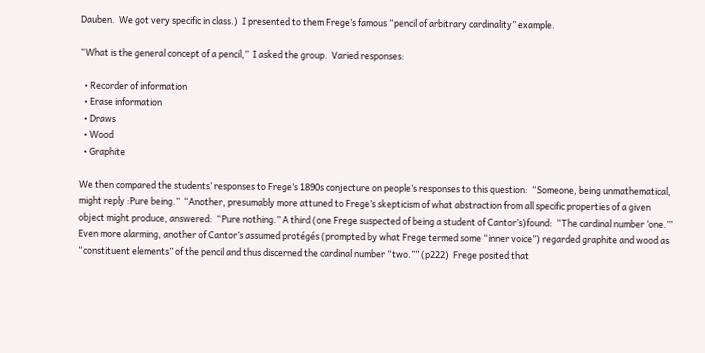Dauben.  We got very specific in class.)  I presented to them Frege’s famous “pencil of arbitrary cardinality” example.

“What is the general concept of a pencil,”  I asked the group.  Varied responses:

  • Recorder of information
  • Erase information
  • Draws
  • Wood
  • Graphite

We then compared the students’ responses to Frege’s 1890s conjecture on people’s responses to this question:  “Someone, being unmathematical, might reply :Pure being.”  “Another, presumably more attuned to Frege’s skepticism of what abstraction from all specific properties of a given object might produce, answered:  “Pure nothing.” A third (one Frege suspected of being a student of Cantor’s)found:  “The cardinal number ‘one.’”  Even more alarming, another of Cantor’s assumed protégés (prompted by what Frege termed some “inner voice”) regarded graphite and wood as “constituent elements” of the pencil and thus discerned the cardinal number “two.”” (p222)  Frege posited that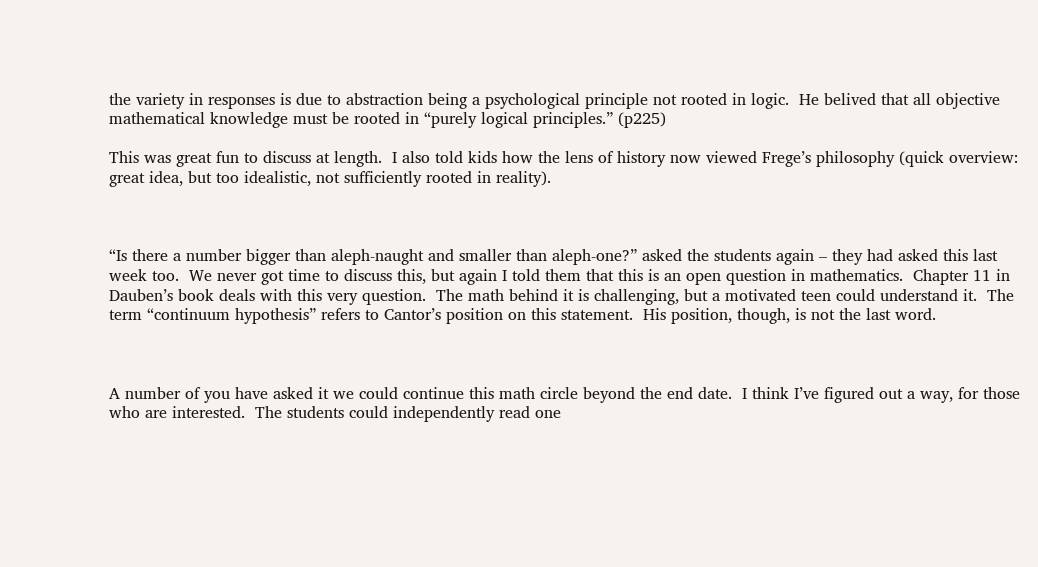the variety in responses is due to abstraction being a psychological principle not rooted in logic.  He belived that all objective mathematical knowledge must be rooted in “purely logical principles.” (p225)

This was great fun to discuss at length.  I also told kids how the lens of history now viewed Frege’s philosophy (quick overview:  great idea, but too idealistic, not sufficiently rooted in reality).



“Is there a number bigger than aleph-naught and smaller than aleph-one?” asked the students again – they had asked this last week too.  We never got time to discuss this, but again I told them that this is an open question in mathematics.  Chapter 11 in Dauben’s book deals with this very question.  The math behind it is challenging, but a motivated teen could understand it.  The term “continuum hypothesis” refers to Cantor’s position on this statement.  His position, though, is not the last word.



A number of you have asked it we could continue this math circle beyond the end date.  I think I’ve figured out a way, for those who are interested.  The students could independently read one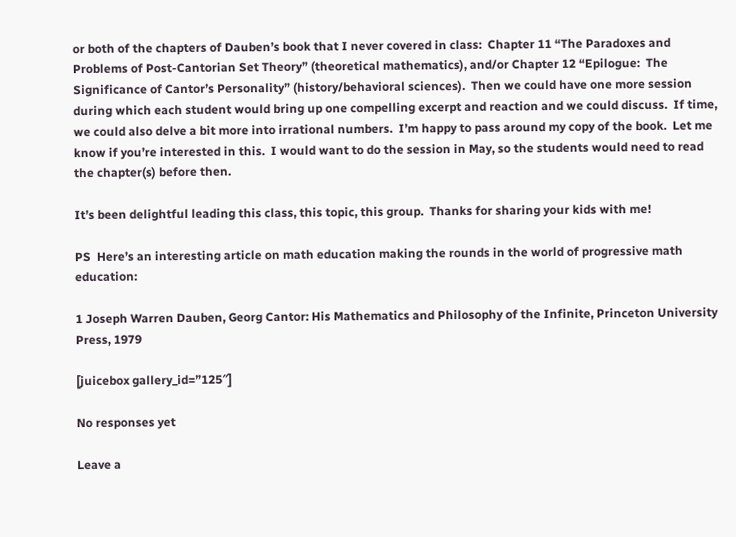or both of the chapters of Dauben’s book that I never covered in class:  Chapter 11 “The Paradoxes and Problems of Post-Cantorian Set Theory” (theoretical mathematics), and/or Chapter 12 “Epilogue:  The Significance of Cantor’s Personality” (history/behavioral sciences).  Then we could have one more session during which each student would bring up one compelling excerpt and reaction and we could discuss.  If time, we could also delve a bit more into irrational numbers.  I’m happy to pass around my copy of the book.  Let me know if you’re interested in this.  I would want to do the session in May, so the students would need to read the chapter(s) before then.

It’s been delightful leading this class, this topic, this group.  Thanks for sharing your kids with me!

PS  Here’s an interesting article on math education making the rounds in the world of progressive math education:

1 Joseph Warren Dauben, Georg Cantor: His Mathematics and Philosophy of the Infinite, Princeton University Press, 1979

[juicebox gallery_id=”125″]

No responses yet

Leave a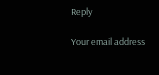Reply

Your email address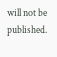will not be published.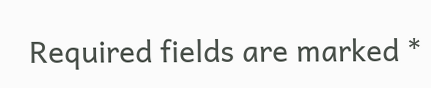Required fields are marked *